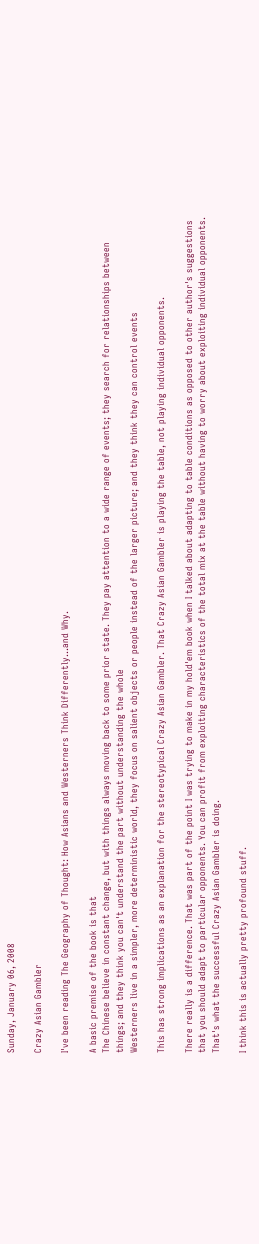Sunday, January 06, 2008

Crazy Asian Gambler

I've been reading The Geography of Thought: How Asians and Westerners Think Differently...and Why.

A basic premise of the book is that
The Chinese believe in constant change, but with things always moving back to some prior state. They pay attention to a wide range of events; they search for relationships between things; and they think you can't understand the part without understanding the whole
Westerners live in a simpler, more deterministic world, they focus on salient objects or people instead of the larger picture; and they think they can control events

This has strong implications as an explanation for the stereotypical Crazy Asian Gambler. That Crazy Asian Gambler is playing the table, not playing individual opponents.

There really is a difference. That was part of the point I was trying to make in my hold'em book when I talked about adapting to table conditions as opposed to other author's suggestions that you should adapt to particular opponents. You can profit from exploiting characteristics of the total mix at the table without having to worry about exploiting individual opponents. That's what the successful Crazy Asian Gambler is doing.

I think this is actually pretty profound stuff.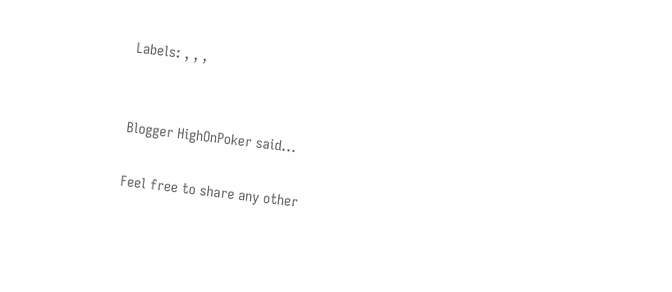Labels: , , ,


Blogger HighOnPoker said...

Feel free to share any other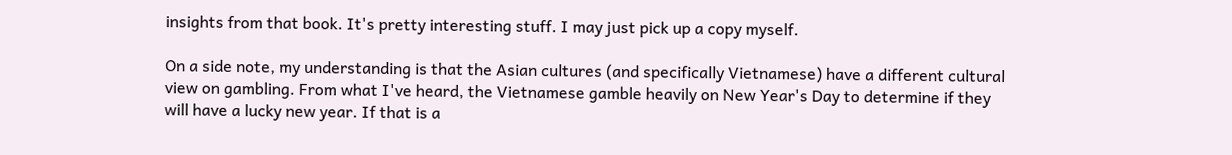insights from that book. It's pretty interesting stuff. I may just pick up a copy myself.

On a side note, my understanding is that the Asian cultures (and specifically Vietnamese) have a different cultural view on gambling. From what I've heard, the Vietnamese gamble heavily on New Year's Day to determine if they will have a lucky new year. If that is a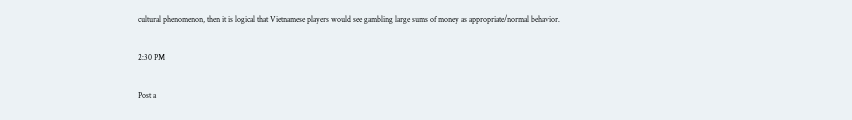cultural phenomenon, then it is logical that Vietnamese players would see gambling large sums of money as appropriate/normal behavior.

2:30 PM

Post a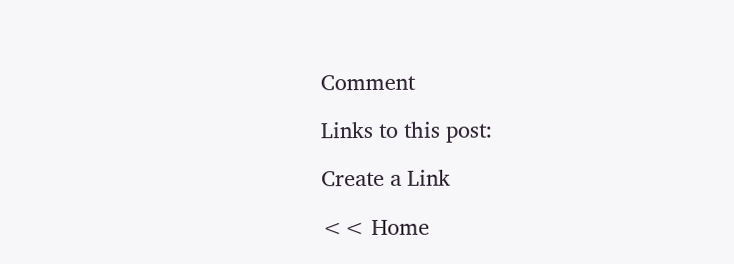Comment

Links to this post:

Create a Link

<< Home